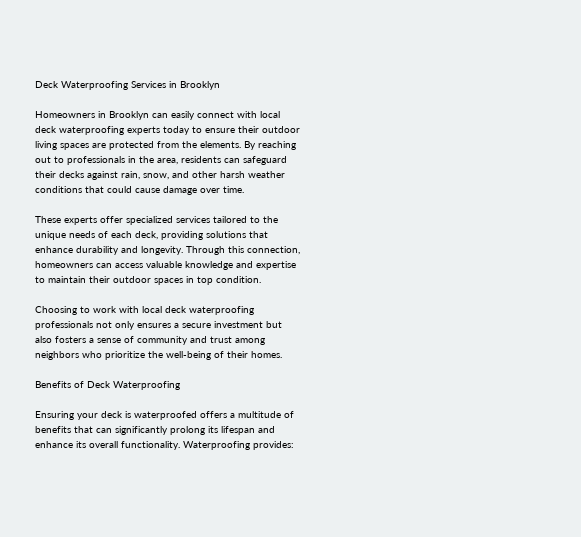Deck Waterproofing Services in Brooklyn

Homeowners in Brooklyn can easily connect with local deck waterproofing experts today to ensure their outdoor living spaces are protected from the elements. By reaching out to professionals in the area, residents can safeguard their decks against rain, snow, and other harsh weather conditions that could cause damage over time.

These experts offer specialized services tailored to the unique needs of each deck, providing solutions that enhance durability and longevity. Through this connection, homeowners can access valuable knowledge and expertise to maintain their outdoor spaces in top condition.

Choosing to work with local deck waterproofing professionals not only ensures a secure investment but also fosters a sense of community and trust among neighbors who prioritize the well-being of their homes.

Benefits of Deck Waterproofing

Ensuring your deck is waterproofed offers a multitude of benefits that can significantly prolong its lifespan and enhance its overall functionality. Waterproofing provides: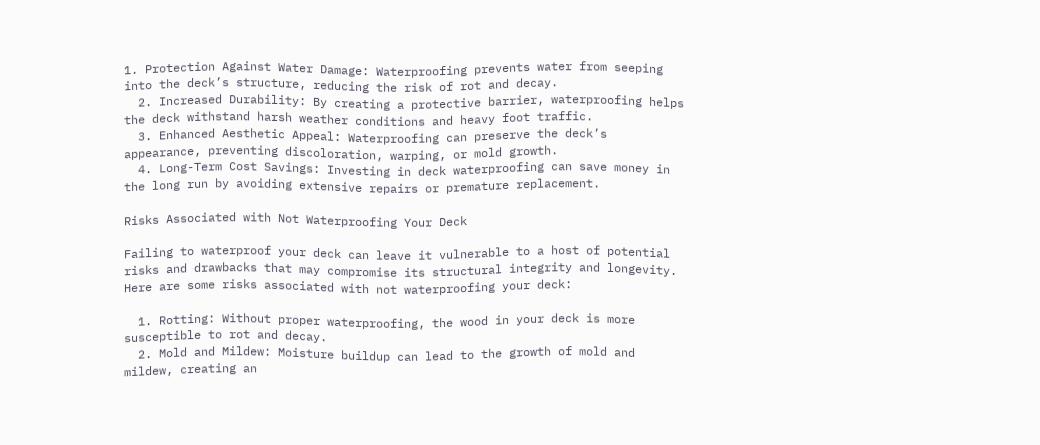1. Protection Against Water Damage: Waterproofing prevents water from seeping into the deck’s structure, reducing the risk of rot and decay.
  2. Increased Durability: By creating a protective barrier, waterproofing helps the deck withstand harsh weather conditions and heavy foot traffic.
  3. Enhanced Aesthetic Appeal: Waterproofing can preserve the deck’s appearance, preventing discoloration, warping, or mold growth.
  4. Long-Term Cost Savings: Investing in deck waterproofing can save money in the long run by avoiding extensive repairs or premature replacement.

Risks Associated with Not Waterproofing Your Deck

Failing to waterproof your deck can leave it vulnerable to a host of potential risks and drawbacks that may compromise its structural integrity and longevity. Here are some risks associated with not waterproofing your deck:

  1. Rotting: Without proper waterproofing, the wood in your deck is more susceptible to rot and decay.
  2. Mold and Mildew: Moisture buildup can lead to the growth of mold and mildew, creating an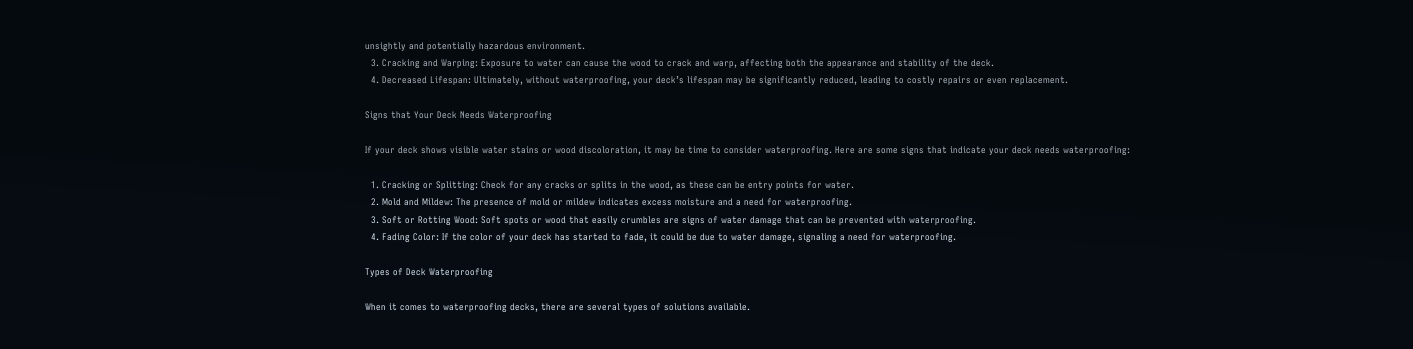unsightly and potentially hazardous environment.
  3. Cracking and Warping: Exposure to water can cause the wood to crack and warp, affecting both the appearance and stability of the deck.
  4. Decreased Lifespan: Ultimately, without waterproofing, your deck’s lifespan may be significantly reduced, leading to costly repairs or even replacement.

Signs that Your Deck Needs Waterproofing

If your deck shows visible water stains or wood discoloration, it may be time to consider waterproofing. Here are some signs that indicate your deck needs waterproofing:

  1. Cracking or Splitting: Check for any cracks or splits in the wood, as these can be entry points for water.
  2. Mold and Mildew: The presence of mold or mildew indicates excess moisture and a need for waterproofing.
  3. Soft or Rotting Wood: Soft spots or wood that easily crumbles are signs of water damage that can be prevented with waterproofing.
  4. Fading Color: If the color of your deck has started to fade, it could be due to water damage, signaling a need for waterproofing.

Types of Deck Waterproofing

When it comes to waterproofing decks, there are several types of solutions available.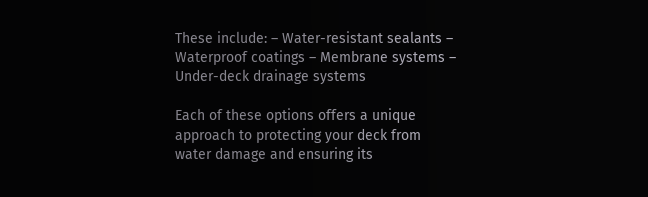These include: – Water-resistant sealants – Waterproof coatings – Membrane systems – Under-deck drainage systems

Each of these options offers a unique approach to protecting your deck from water damage and ensuring its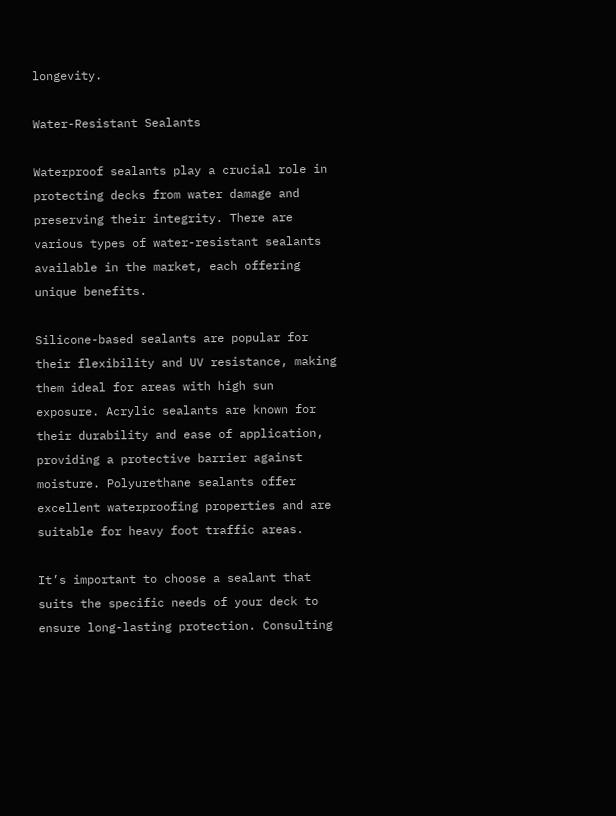longevity.

Water-Resistant Sealants

Waterproof sealants play a crucial role in protecting decks from water damage and preserving their integrity. There are various types of water-resistant sealants available in the market, each offering unique benefits.

Silicone-based sealants are popular for their flexibility and UV resistance, making them ideal for areas with high sun exposure. Acrylic sealants are known for their durability and ease of application, providing a protective barrier against moisture. Polyurethane sealants offer excellent waterproofing properties and are suitable for heavy foot traffic areas.

It’s important to choose a sealant that suits the specific needs of your deck to ensure long-lasting protection. Consulting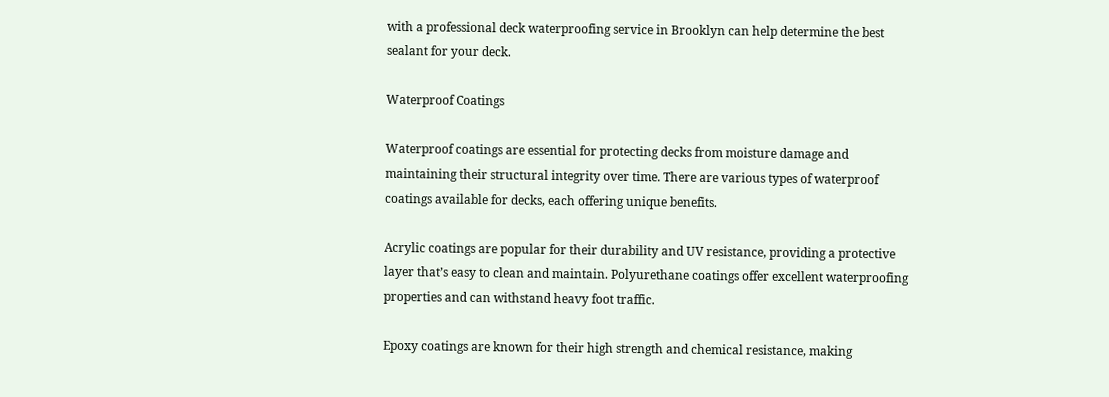with a professional deck waterproofing service in Brooklyn can help determine the best sealant for your deck.

Waterproof Coatings

Waterproof coatings are essential for protecting decks from moisture damage and maintaining their structural integrity over time. There are various types of waterproof coatings available for decks, each offering unique benefits.

Acrylic coatings are popular for their durability and UV resistance, providing a protective layer that’s easy to clean and maintain. Polyurethane coatings offer excellent waterproofing properties and can withstand heavy foot traffic.

Epoxy coatings are known for their high strength and chemical resistance, making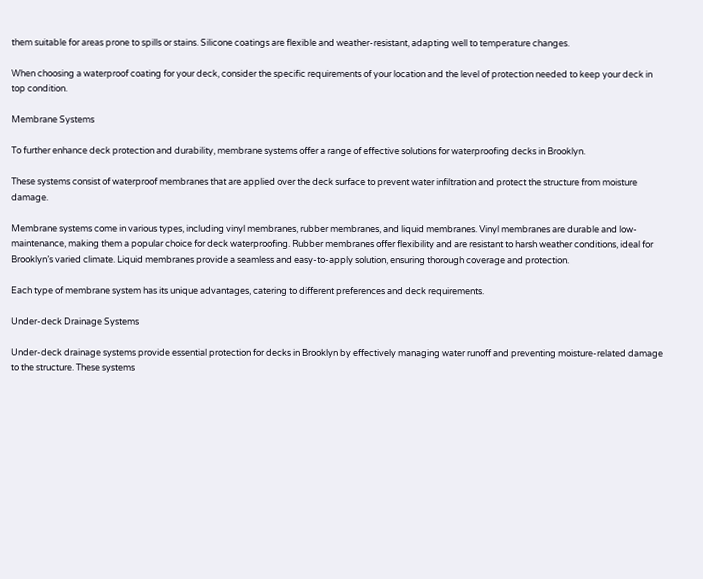them suitable for areas prone to spills or stains. Silicone coatings are flexible and weather-resistant, adapting well to temperature changes.

When choosing a waterproof coating for your deck, consider the specific requirements of your location and the level of protection needed to keep your deck in top condition.

Membrane Systems

To further enhance deck protection and durability, membrane systems offer a range of effective solutions for waterproofing decks in Brooklyn.

These systems consist of waterproof membranes that are applied over the deck surface to prevent water infiltration and protect the structure from moisture damage.

Membrane systems come in various types, including vinyl membranes, rubber membranes, and liquid membranes. Vinyl membranes are durable and low-maintenance, making them a popular choice for deck waterproofing. Rubber membranes offer flexibility and are resistant to harsh weather conditions, ideal for Brooklyn’s varied climate. Liquid membranes provide a seamless and easy-to-apply solution, ensuring thorough coverage and protection.

Each type of membrane system has its unique advantages, catering to different preferences and deck requirements.

Under-deck Drainage Systems

Under-deck drainage systems provide essential protection for decks in Brooklyn by effectively managing water runoff and preventing moisture-related damage to the structure. These systems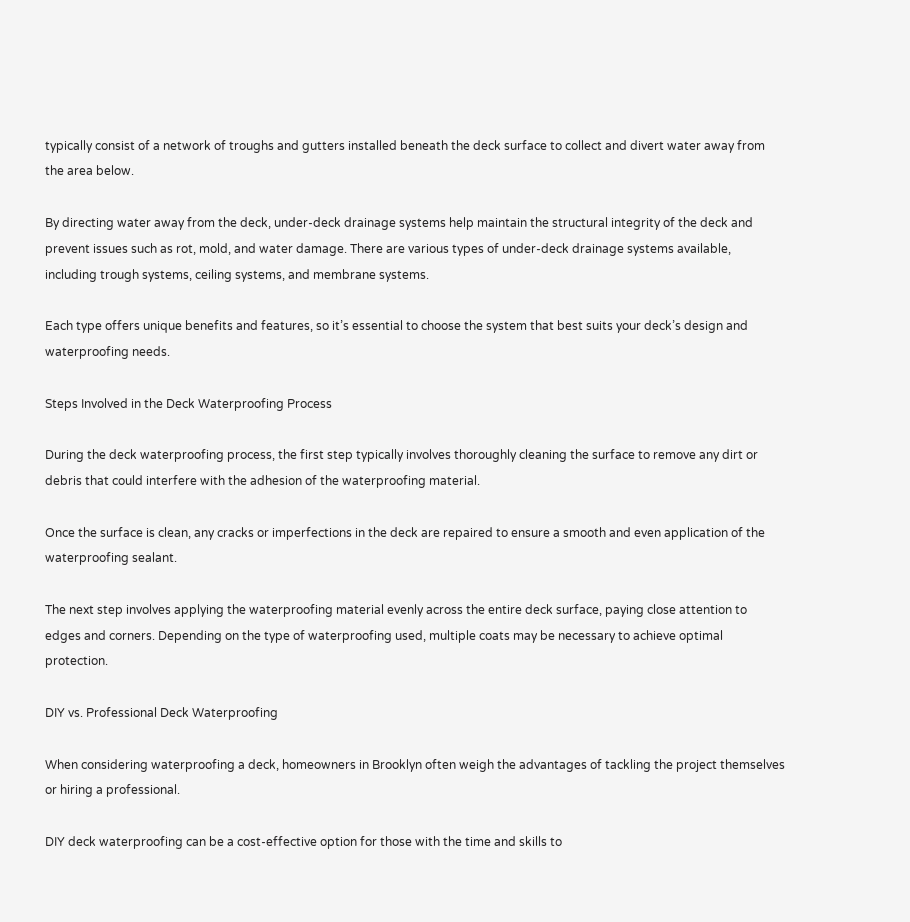typically consist of a network of troughs and gutters installed beneath the deck surface to collect and divert water away from the area below.

By directing water away from the deck, under-deck drainage systems help maintain the structural integrity of the deck and prevent issues such as rot, mold, and water damage. There are various types of under-deck drainage systems available, including trough systems, ceiling systems, and membrane systems.

Each type offers unique benefits and features, so it’s essential to choose the system that best suits your deck’s design and waterproofing needs.

Steps Involved in the Deck Waterproofing Process

During the deck waterproofing process, the first step typically involves thoroughly cleaning the surface to remove any dirt or debris that could interfere with the adhesion of the waterproofing material.

Once the surface is clean, any cracks or imperfections in the deck are repaired to ensure a smooth and even application of the waterproofing sealant.

The next step involves applying the waterproofing material evenly across the entire deck surface, paying close attention to edges and corners. Depending on the type of waterproofing used, multiple coats may be necessary to achieve optimal protection.

DIY vs. Professional Deck Waterproofing

When considering waterproofing a deck, homeowners in Brooklyn often weigh the advantages of tackling the project themselves or hiring a professional.

DIY deck waterproofing can be a cost-effective option for those with the time and skills to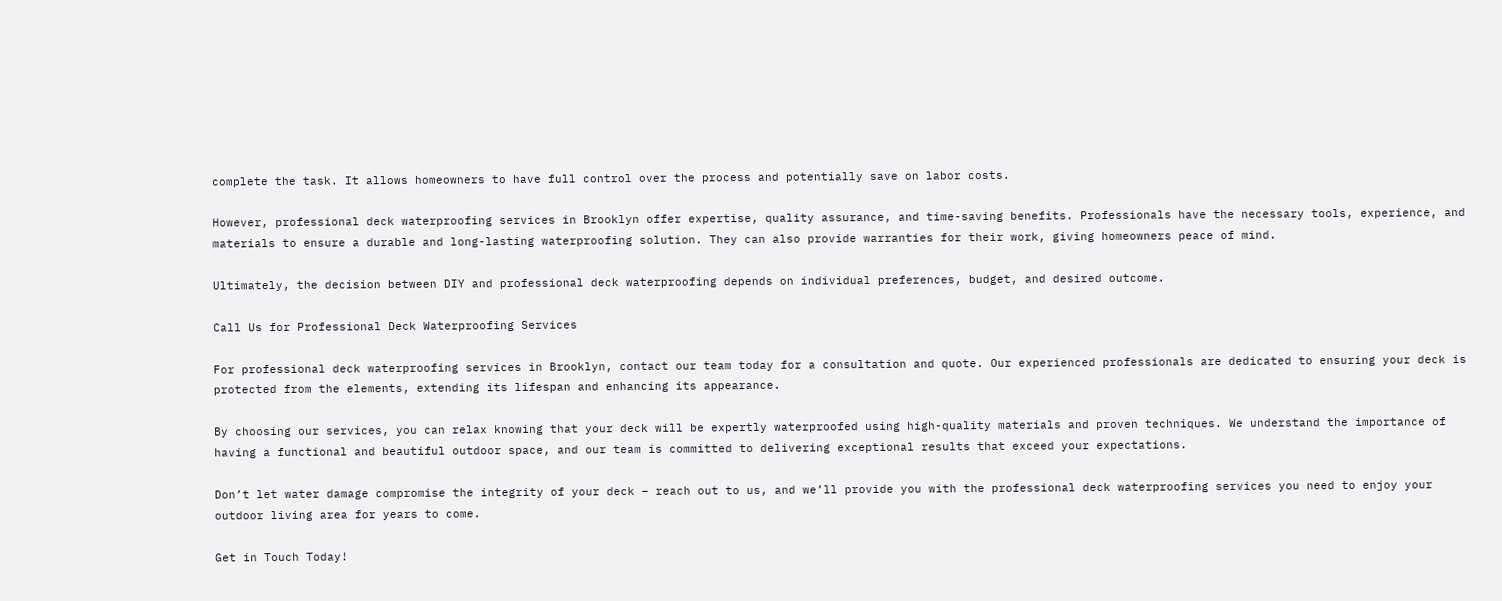complete the task. It allows homeowners to have full control over the process and potentially save on labor costs.

However, professional deck waterproofing services in Brooklyn offer expertise, quality assurance, and time-saving benefits. Professionals have the necessary tools, experience, and materials to ensure a durable and long-lasting waterproofing solution. They can also provide warranties for their work, giving homeowners peace of mind.

Ultimately, the decision between DIY and professional deck waterproofing depends on individual preferences, budget, and desired outcome.

Call Us for Professional Deck Waterproofing Services

For professional deck waterproofing services in Brooklyn, contact our team today for a consultation and quote. Our experienced professionals are dedicated to ensuring your deck is protected from the elements, extending its lifespan and enhancing its appearance.

By choosing our services, you can relax knowing that your deck will be expertly waterproofed using high-quality materials and proven techniques. We understand the importance of having a functional and beautiful outdoor space, and our team is committed to delivering exceptional results that exceed your expectations.

Don’t let water damage compromise the integrity of your deck – reach out to us, and we’ll provide you with the professional deck waterproofing services you need to enjoy your outdoor living area for years to come.

Get in Touch Today!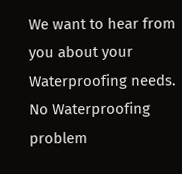We want to hear from you about your Waterproofing needs. No Waterproofing problem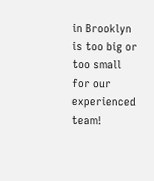in Brooklyn is too big or too small for our experienced team!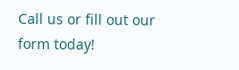Call us or fill out our form today!